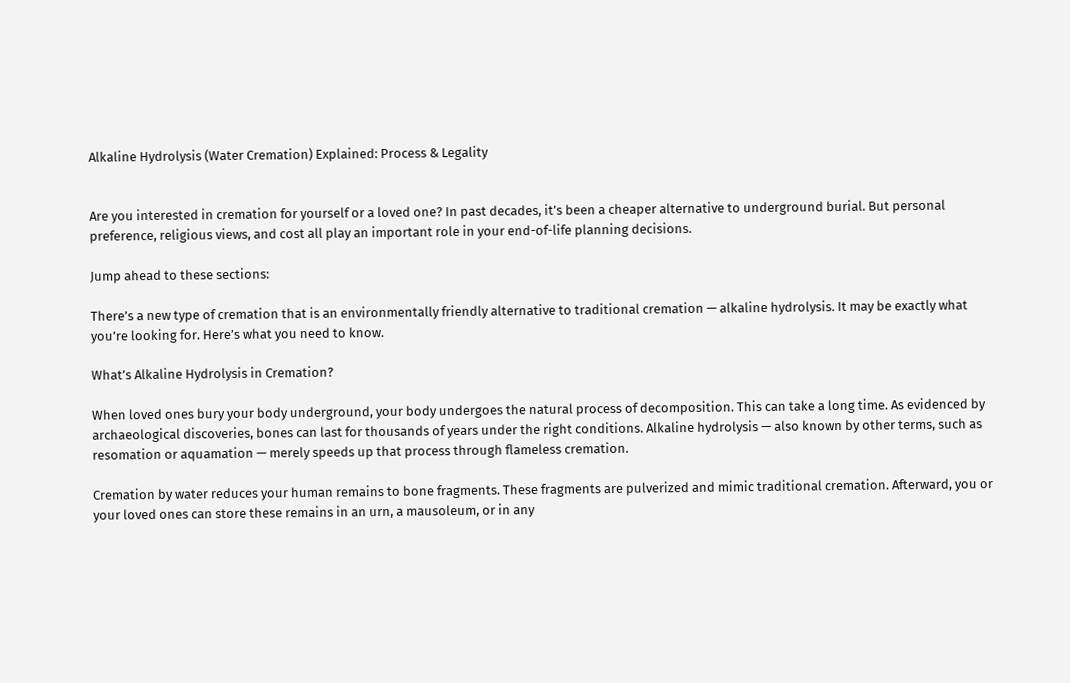Alkaline Hydrolysis (Water Cremation) Explained: Process & Legality


Are you interested in cremation for yourself or a loved one? In past decades, it’s been a cheaper alternative to underground burial. But personal preference, religious views, and cost all play an important role in your end-of-life planning decisions.

Jump ahead to these sections:

There’s a new type of cremation that is an environmentally friendly alternative to traditional cremation — alkaline hydrolysis. It may be exactly what you’re looking for. Here’s what you need to know.

What’s Alkaline Hydrolysis in Cremation?

When loved ones bury your body underground, your body undergoes the natural process of decomposition. This can take a long time. As evidenced by archaeological discoveries, bones can last for thousands of years under the right conditions. Alkaline hydrolysis — also known by other terms, such as resomation or aquamation — merely speeds up that process through flameless cremation.

Cremation by water reduces your human remains to bone fragments. These fragments are pulverized and mimic traditional cremation. Afterward, you or your loved ones can store these remains in an urn, a mausoleum, or in any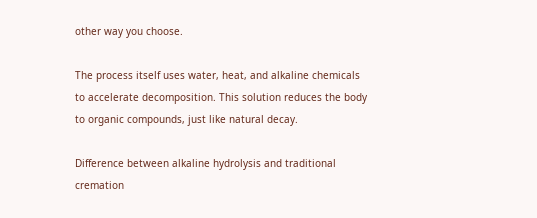other way you choose.

The process itself uses water, heat, and alkaline chemicals to accelerate decomposition. This solution reduces the body to organic compounds, just like natural decay.

Difference between alkaline hydrolysis and traditional cremation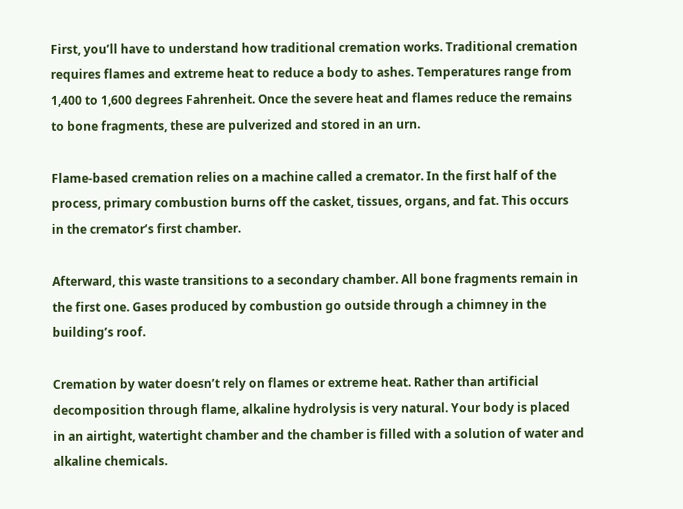First, you’ll have to understand how traditional cremation works. Traditional cremation requires flames and extreme heat to reduce a body to ashes. Temperatures range from 1,400 to 1,600 degrees Fahrenheit. Once the severe heat and flames reduce the remains to bone fragments, these are pulverized and stored in an urn.

Flame-based cremation relies on a machine called a cremator. In the first half of the process, primary combustion burns off the casket, tissues, organs, and fat. This occurs in the cremator’s first chamber.

Afterward, this waste transitions to a secondary chamber. All bone fragments remain in the first one. Gases produced by combustion go outside through a chimney in the building’s roof.

Cremation by water doesn’t rely on flames or extreme heat. Rather than artificial decomposition through flame, alkaline hydrolysis is very natural. Your body is placed in an airtight, watertight chamber and the chamber is filled with a solution of water and alkaline chemicals.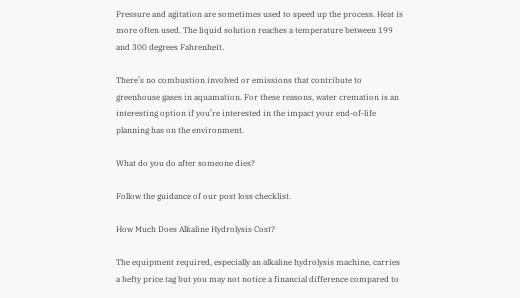Pressure and agitation are sometimes used to speed up the process. Heat is more often used. The liquid solution reaches a temperature between 199 and 300 degrees Fahrenheit.

There’s no combustion involved or emissions that contribute to greenhouse gases in aquamation. For these reasons, water cremation is an interesting option if you’re interested in the impact your end-of-life planning has on the environment.

What do you do after someone dies?

Follow the guidance of our post loss checklist.

How Much Does Alkaline Hydrolysis Cost?

The equipment required, especially an alkaline hydrolysis machine, carries a hefty price tag but you may not notice a financial difference compared to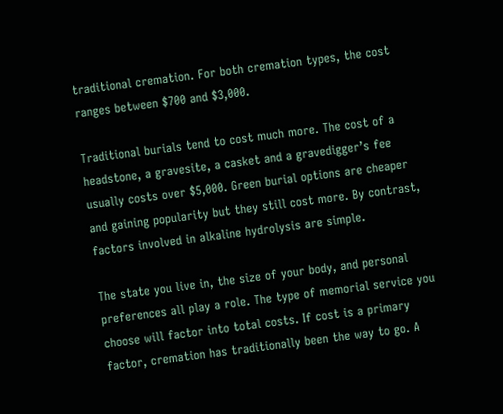traditional cremation. For both cremation types, the cost ranges between $700 and $3,000.

Traditional burials tend to cost much more. The cost of a headstone, a gravesite, a casket and a gravedigger’s fee usually costs over $5,000. Green burial options are cheaper and gaining popularity but they still cost more. By contrast, factors involved in alkaline hydrolysis are simple.

The state you live in, the size of your body, and personal preferences all play a role. The type of memorial service you choose will factor into total costs. If cost is a primary factor, cremation has traditionally been the way to go. A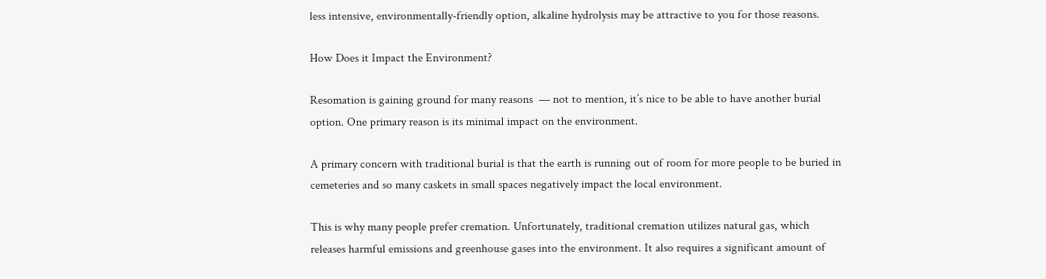less intensive, environmentally-friendly option, alkaline hydrolysis may be attractive to you for those reasons.

How Does it Impact the Environment?

Resomation is gaining ground for many reasons  — not to mention, it’s nice to be able to have another burial option. One primary reason is its minimal impact on the environment.

A primary concern with traditional burial is that the earth is running out of room for more people to be buried in cemeteries and so many caskets in small spaces negatively impact the local environment.

This is why many people prefer cremation. Unfortunately, traditional cremation utilizes natural gas, which releases harmful emissions and greenhouse gases into the environment. It also requires a significant amount of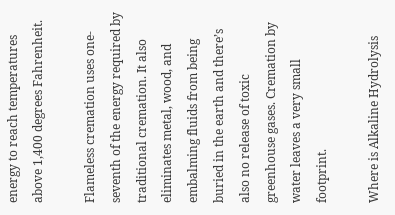energy to reach temperatures above 1,400 degrees Fahrenheit.

Flameless cremation uses one-seventh of the energy required by traditional cremation. It also eliminates metal, wood, and embalming fluids from being buried in the earth and there’s also no release of toxic greenhouse gases. Cremation by water leaves a very small footprint.

Where is Alkaline Hydrolysis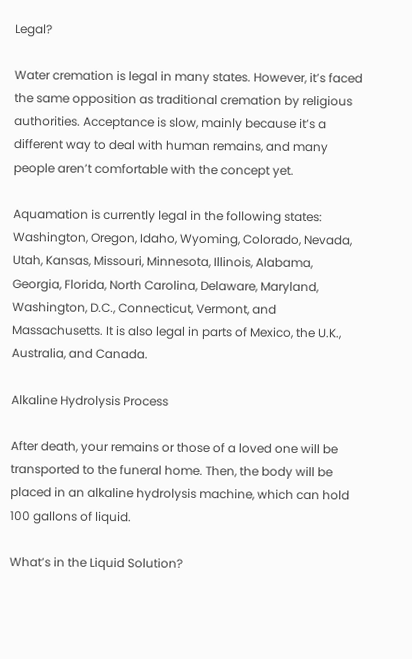Legal?

Water cremation is legal in many states. However, it’s faced the same opposition as traditional cremation by religious authorities. Acceptance is slow, mainly because it’s a different way to deal with human remains, and many people aren’t comfortable with the concept yet.

Aquamation is currently legal in the following states: Washington, Oregon, Idaho, Wyoming, Colorado, Nevada, Utah, Kansas, Missouri, Minnesota, Illinois, Alabama, Georgia, Florida, North Carolina, Delaware, Maryland, Washington, D.C., Connecticut, Vermont, and Massachusetts. It is also legal in parts of Mexico, the U.K., Australia, and Canada.

Alkaline Hydrolysis Process

After death, your remains or those of a loved one will be transported to the funeral home. Then, the body will be placed in an alkaline hydrolysis machine, which can hold 100 gallons of liquid.

What’s in the Liquid Solution?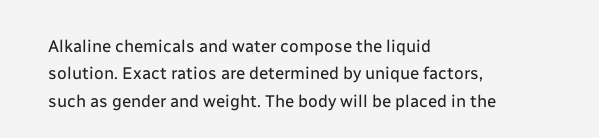Alkaline chemicals and water compose the liquid solution. Exact ratios are determined by unique factors, such as gender and weight. The body will be placed in the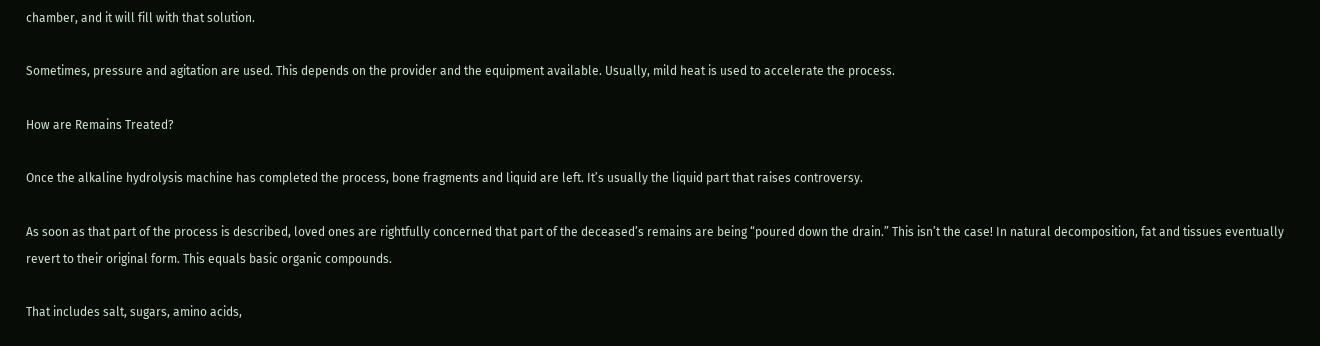chamber, and it will fill with that solution.

Sometimes, pressure and agitation are used. This depends on the provider and the equipment available. Usually, mild heat is used to accelerate the process.

How are Remains Treated?

Once the alkaline hydrolysis machine has completed the process, bone fragments and liquid are left. It’s usually the liquid part that raises controversy.

As soon as that part of the process is described, loved ones are rightfully concerned that part of the deceased’s remains are being “poured down the drain.” This isn’t the case! In natural decomposition, fat and tissues eventually revert to their original form. This equals basic organic compounds.

That includes salt, sugars, amino acids,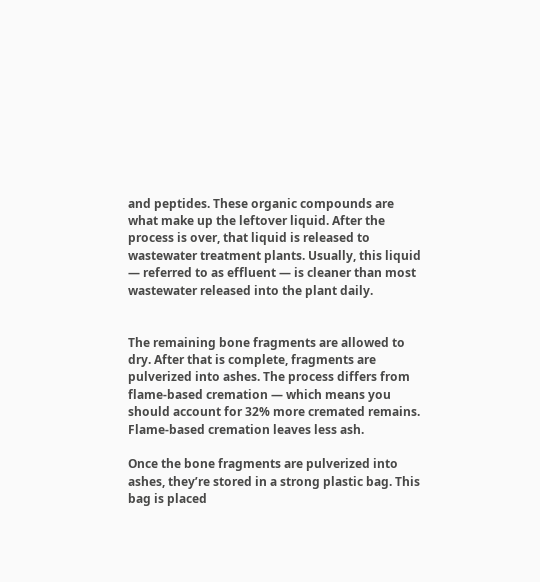and peptides. These organic compounds are what make up the leftover liquid. After the process is over, that liquid is released to wastewater treatment plants. Usually, this liquid — referred to as effluent — is cleaner than most wastewater released into the plant daily.


The remaining bone fragments are allowed to dry. After that is complete, fragments are pulverized into ashes. The process differs from flame-based cremation — which means you should account for 32% more cremated remains. Flame-based cremation leaves less ash.

Once the bone fragments are pulverized into ashes, they’re stored in a strong plastic bag. This bag is placed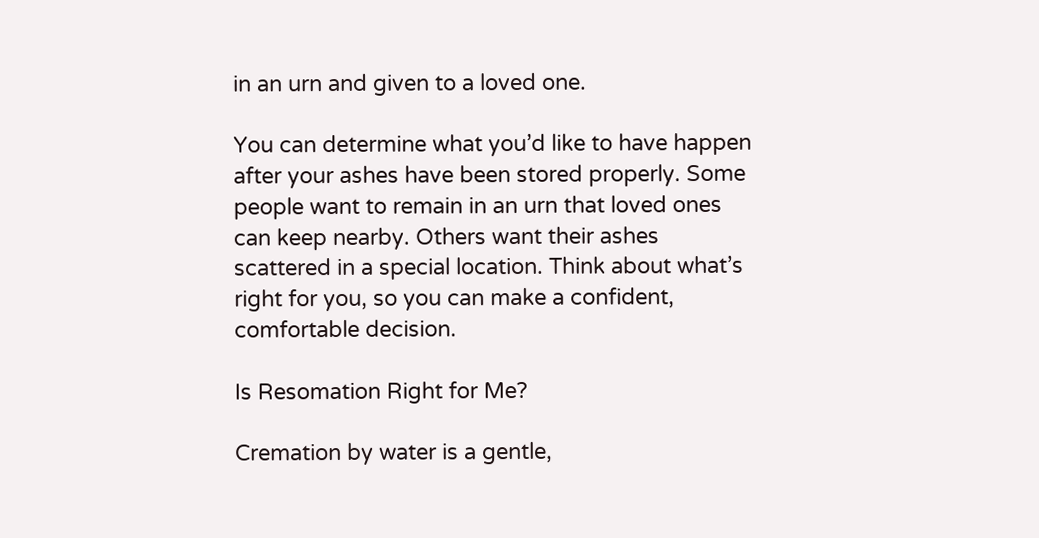in an urn and given to a loved one.

You can determine what you’d like to have happen after your ashes have been stored properly. Some people want to remain in an urn that loved ones can keep nearby. Others want their ashes scattered in a special location. Think about what’s right for you, so you can make a confident, comfortable decision.

Is Resomation Right for Me?

Cremation by water is a gentle,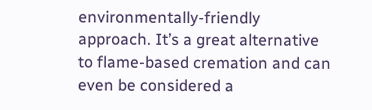environmentally-friendly approach. It’s a great alternative to flame-based cremation and can even be considered a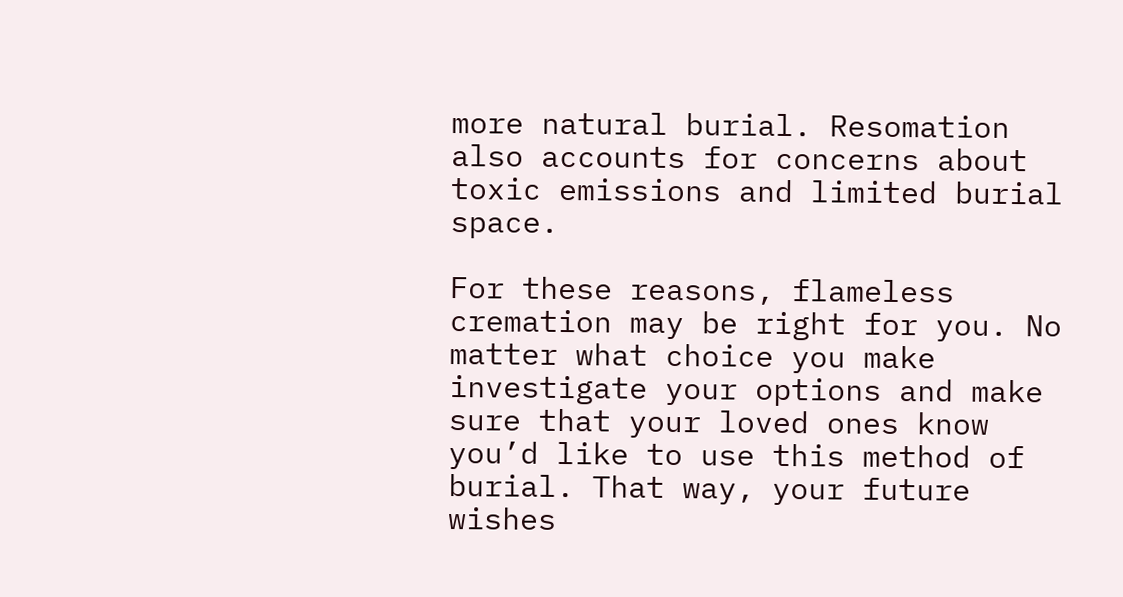more natural burial. Resomation also accounts for concerns about toxic emissions and limited burial space.

For these reasons, flameless cremation may be right for you. No matter what choice you make investigate your options and make sure that your loved ones know you’d like to use this method of burial. That way, your future wishes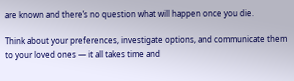are known and there’s no question what will happen once you die.

Think about your preferences, investigate options, and communicate them to your loved ones — it all takes time and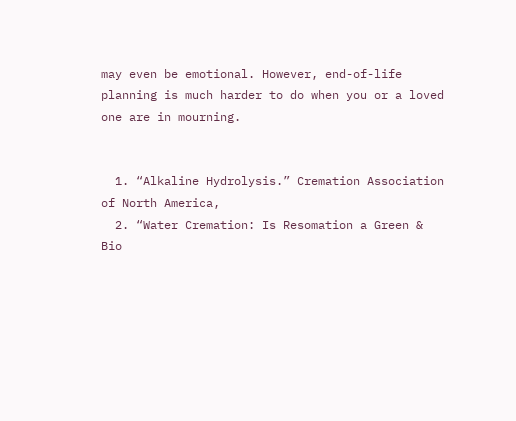may even be emotional. However, end-of-life planning is much harder to do when you or a loved one are in mourning.


  1. “Alkaline Hydrolysis.” Cremation Association of North America,
  2. “Water Cremation: Is Resomation a Green & Bio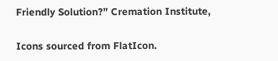Friendly Solution?” Cremation Institute,

Icons sourced from FlatIcon.